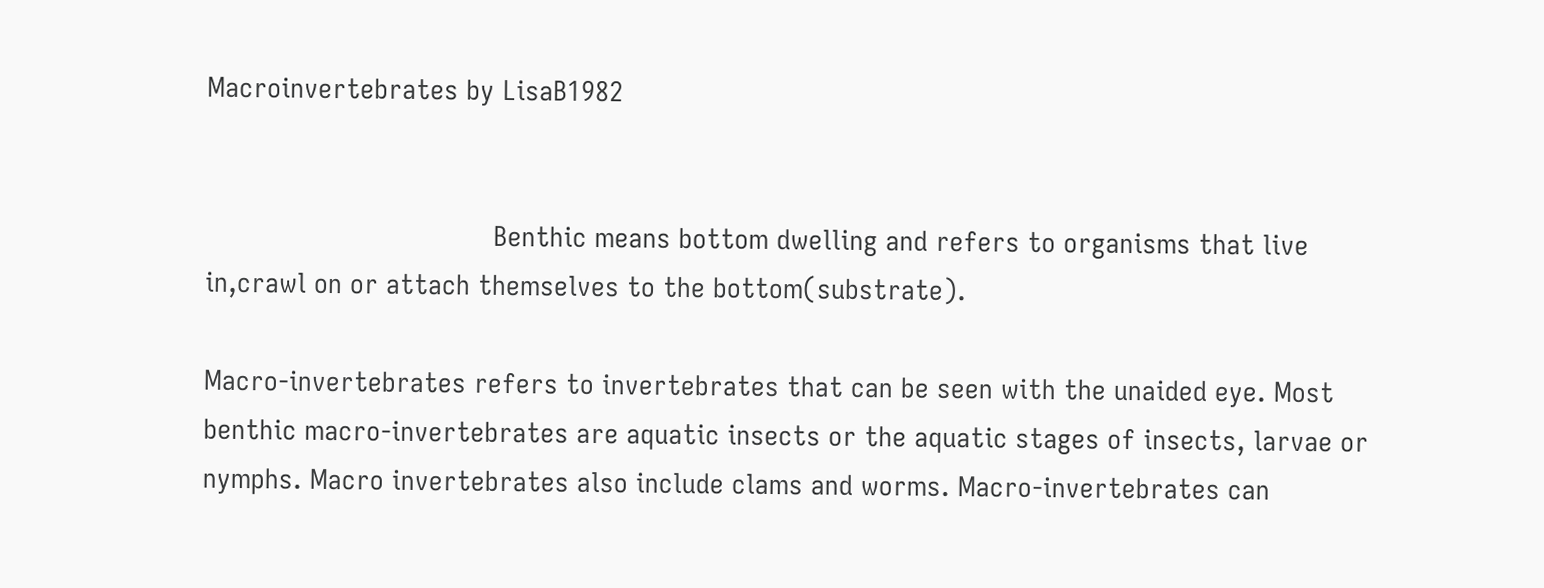Macroinvertebrates by LisaB1982


                                    Benthic means bottom dwelling and refers to organisms that live in,crawl on or attach themselves to the bottom(substrate).

Macro-invertebrates refers to invertebrates that can be seen with the unaided eye. Most benthic macro-invertebrates are aquatic insects or the aquatic stages of insects, larvae or nymphs. Macro invertebrates also include clams and worms. Macro-invertebrates can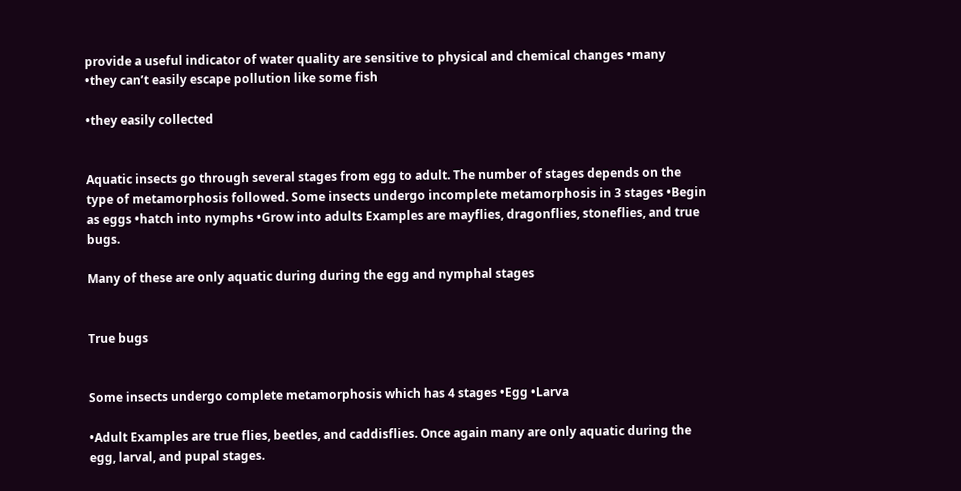provide a useful indicator of water quality are sensitive to physical and chemical changes •many
•they can’t easily escape pollution like some fish

•they easily collected


Aquatic insects go through several stages from egg to adult. The number of stages depends on the type of metamorphosis followed. Some insects undergo incomplete metamorphosis in 3 stages •Begin as eggs •hatch into nymphs •Grow into adults Examples are mayflies, dragonflies, stoneflies, and true bugs.

Many of these are only aquatic during during the egg and nymphal stages


True bugs


Some insects undergo complete metamorphosis which has 4 stages •Egg •Larva

•Adult Examples are true flies, beetles, and caddisflies. Once again many are only aquatic during the egg, larval, and pupal stages.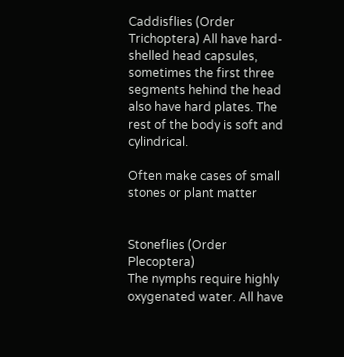Caddisflies (Order Trichoptera) All have hard-shelled head capsules, sometimes the first three segments hehind the head also have hard plates. The rest of the body is soft and cylindrical.

Often make cases of small stones or plant matter


Stoneflies (Order Plecoptera)
The nymphs require highly oxygenated water. All have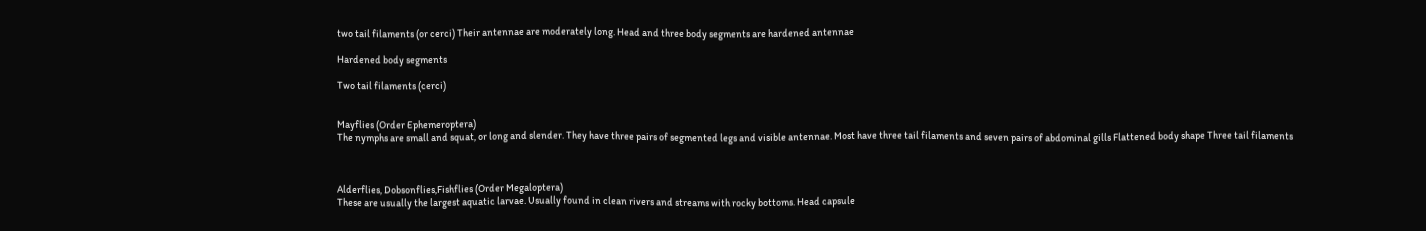two tail filaments (or cerci) Their antennae are moderately long. Head and three body segments are hardened antennae

Hardened body segments

Two tail filaments (cerci)


Mayflies (Order Ephemeroptera)
The nymphs are small and squat, or long and slender. They have three pairs of segmented legs and visible antennae. Most have three tail filaments and seven pairs of abdominal gills Flattened body shape Three tail filaments



Alderflies, Dobsonflies,Fishflies (Order Megaloptera)
These are usually the largest aquatic larvae. Usually found in clean rivers and streams with rocky bottoms. Head capsule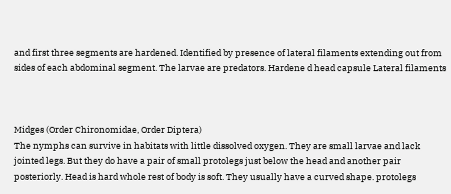and first three segments are hardened. Identified by presence of lateral filaments extending out from sides of each abdominal segment. The larvae are predators. Hardene d head capsule Lateral filaments



Midges (Order Chironomidae, Order Diptera)
The nymphs can survive in habitats with little dissolved oxygen. They are small larvae and lack jointed legs. But they do have a pair of small protolegs just below the head and another pair posteriorly. Head is hard whole rest of body is soft. They usually have a curved shape. protolegs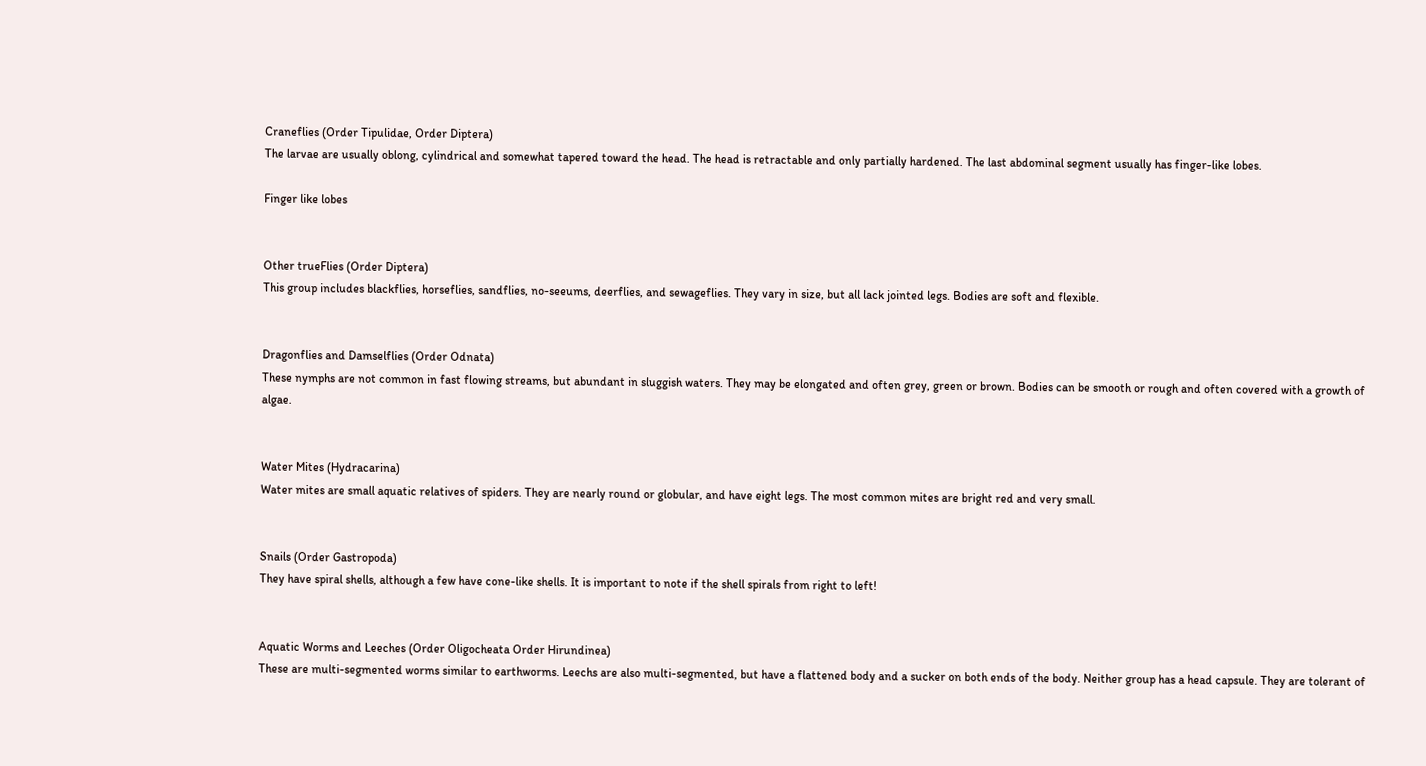Craneflies (Order Tipulidae, Order Diptera)
The larvae are usually oblong, cylindrical and somewhat tapered toward the head. The head is retractable and only partially hardened. The last abdominal segment usually has finger-like lobes.

Finger like lobes


Other trueFlies (Order Diptera)
This group includes blackflies, horseflies, sandflies, no-seeums, deerflies, and sewageflies. They vary in size, but all lack jointed legs. Bodies are soft and flexible.


Dragonflies and Damselflies (Order Odnata)
These nymphs are not common in fast flowing streams, but abundant in sluggish waters. They may be elongated and often grey, green or brown. Bodies can be smooth or rough and often covered with a growth of algae.


Water Mites (Hydracarina)
Water mites are small aquatic relatives of spiders. They are nearly round or globular, and have eight legs. The most common mites are bright red and very small.


Snails (Order Gastropoda)
They have spiral shells, although a few have cone-like shells. It is important to note if the shell spirals from right to left!


Aquatic Worms and Leeches (Order Oligocheata Order Hirundinea)
These are multi-segmented worms similar to earthworms. Leechs are also multi-segmented, but have a flattened body and a sucker on both ends of the body. Neither group has a head capsule. They are tolerant of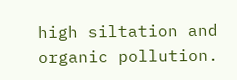high siltation and organic pollution.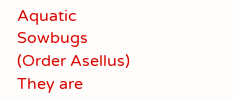Aquatic Sowbugs (Order Asellus)
They are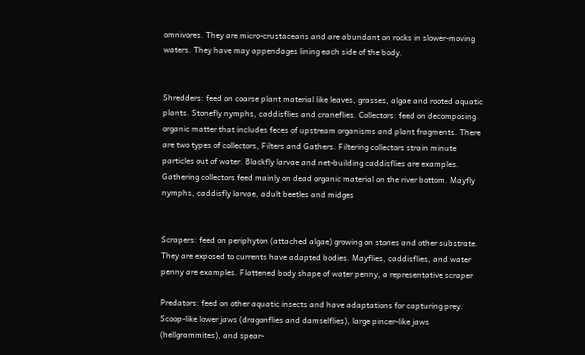omnivores. They are micro-crustaceans and are abundant on rocks in slower-moving waters. They have may appendages lining each side of the body.


Shredders: feed on coarse plant material like leaves, grasses, algae and rooted aquatic plants. Stonefly nymphs, caddisflies and craneflies. Collectors: feed on decomposing organic matter that includes feces of upstream organisms and plant fragments. There are two types of collectors, Filters and Gathers. Filtering collectors strain minute particles out of water. Blackfly larvae and net-building caddisflies are examples. Gathering collectors feed mainly on dead organic material on the river bottom. Mayfly nymphs, caddisfly larvae, adult beetles and midges


Scrapers: feed on periphyton (attached algae) growing on stones and other substrate. They are exposed to currents have adapted bodies. Mayflies, caddisflies, and water penny are examples. Flattened body shape of water penny, a representative scraper

Predators: feed on other aquatic insects and have adaptations for capturing prey. Scoop-like lower jaws (dragonflies and damselflies), large pincer-like jaws (hellgrammites), and spear-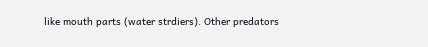like mouth parts (water strdiers). Other predators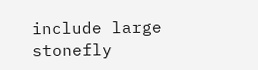include large stonefly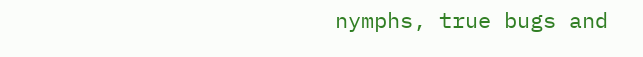nymphs, true bugs and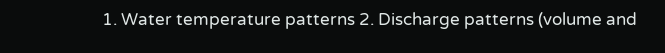1. Water temperature patterns 2. Discharge patterns (volume and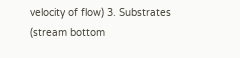velocity of flow) 3. Substrates (stream bottom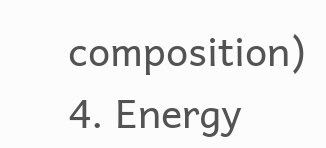composition) 4. Energy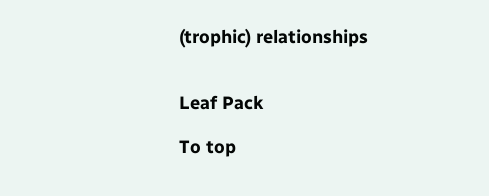(trophic) relationships


Leaf Pack

To top